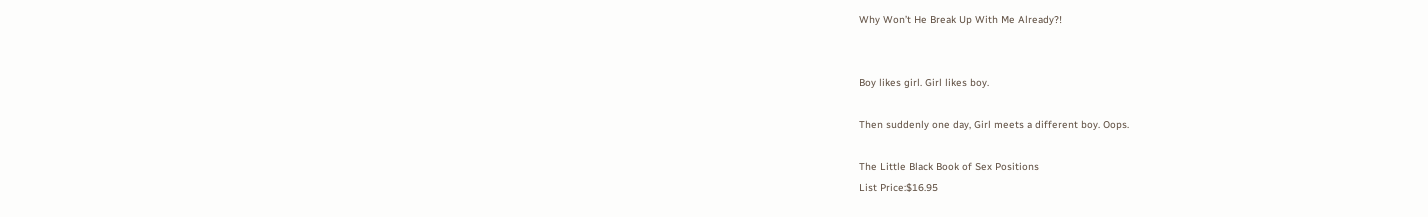Why Won’t He Break Up With Me Already?!


Boy likes girl. Girl likes boy.

Then suddenly one day, Girl meets a different boy. Oops.

The Little Black Book of Sex Positions
List Price:$16.95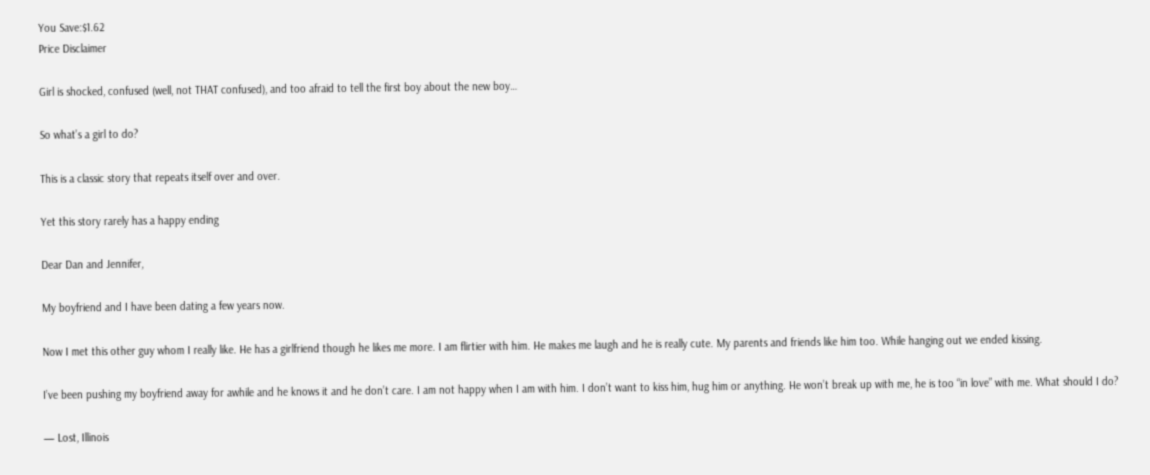You Save:$1.62
Price Disclaimer

Girl is shocked, confused (well, not THAT confused), and too afraid to tell the first boy about the new boy…

So what’s a girl to do?

This is a classic story that repeats itself over and over.

Yet this story rarely has a happy ending

Dear Dan and Jennifer,

My boyfriend and I have been dating a few years now.

Now I met this other guy whom I really like. He has a girlfriend though he likes me more. I am flirtier with him. He makes me laugh and he is really cute. My parents and friends like him too. While hanging out we ended kissing.

I’ve been pushing my boyfriend away for awhile and he knows it and he don’t care. I am not happy when I am with him. I don’t want to kiss him, hug him or anything. He won’t break up with me, he is too “in love” with me. What should I do?

— Lost, Illinois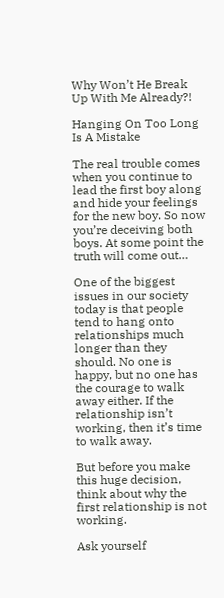Why Won’t He Break Up With Me Already?!

Hanging On Too Long Is A Mistake

The real trouble comes when you continue to lead the first boy along and hide your feelings for the new boy. So now you’re deceiving both boys. At some point the truth will come out…

One of the biggest issues in our society today is that people tend to hang onto relationships much longer than they should. No one is happy, but no one has the courage to walk away either. If the relationship isn’t working, then it’s time to walk away.

But before you make this huge decision, think about why the first relationship is not working.

Ask yourself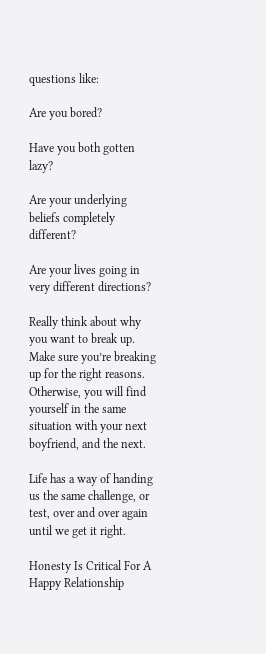questions like:

Are you bored?

Have you both gotten lazy?

Are your underlying beliefs completely different?

Are your lives going in very different directions?

Really think about why you want to break up. Make sure you’re breaking up for the right reasons. Otherwise, you will find yourself in the same situation with your next boyfriend, and the next.

Life has a way of handing us the same challenge, or test, over and over again until we get it right.

Honesty Is Critical For A Happy Relationship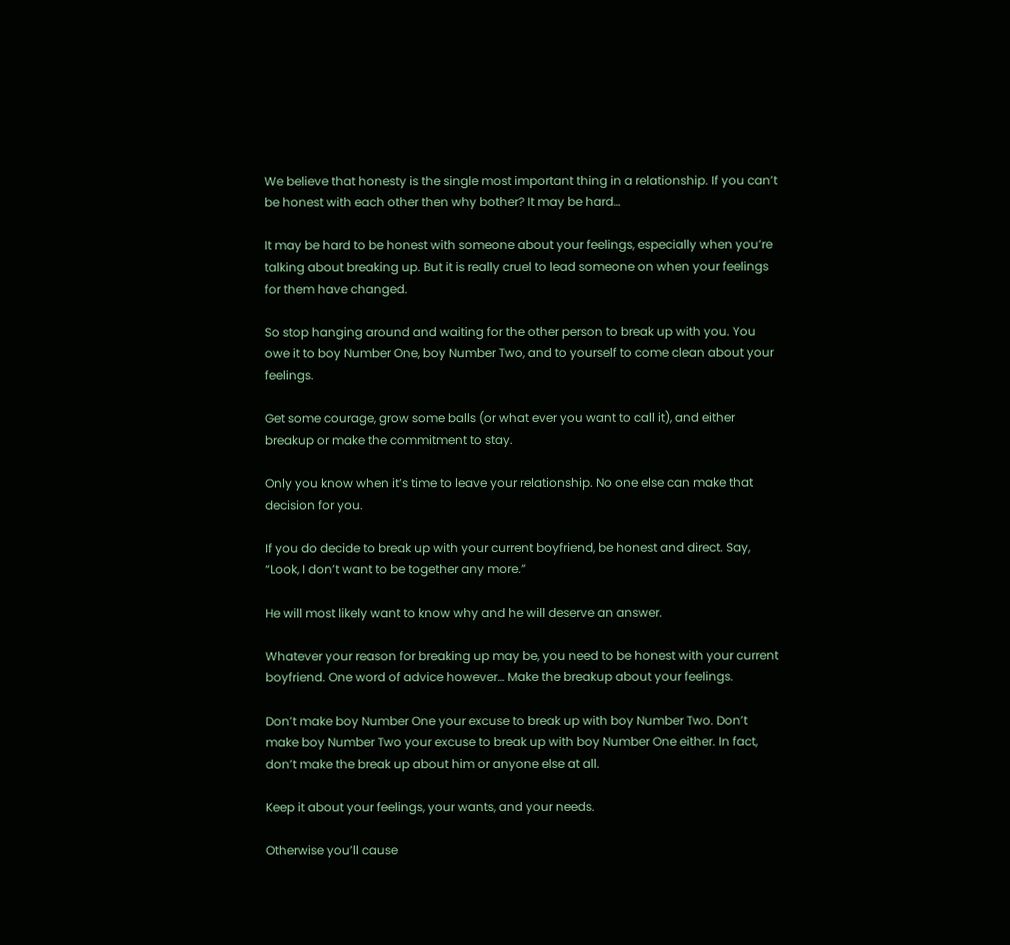We believe that honesty is the single most important thing in a relationship. If you can’t be honest with each other then why bother? It may be hard…

It may be hard to be honest with someone about your feelings, especially when you’re talking about breaking up. But it is really cruel to lead someone on when your feelings for them have changed.

So stop hanging around and waiting for the other person to break up with you. You owe it to boy Number One, boy Number Two, and to yourself to come clean about your feelings.

Get some courage, grow some balls (or what ever you want to call it), and either breakup or make the commitment to stay.

Only you know when it’s time to leave your relationship. No one else can make that decision for you.

If you do decide to break up with your current boyfriend, be honest and direct. Say, “Look, I don’t want to be together any more.”

He will most likely want to know why and he will deserve an answer.

Whatever your reason for breaking up may be, you need to be honest with your current boyfriend. One word of advice however… Make the breakup about your feelings.

Don’t make boy Number One your excuse to break up with boy Number Two. Don’t make boy Number Two your excuse to break up with boy Number One either. In fact, don’t make the break up about him or anyone else at all.

Keep it about your feelings, your wants, and your needs.

Otherwise you’ll cause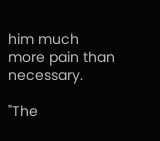him much more pain than necessary.

"The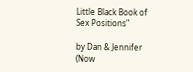Little Black Book of Sex Positions"

by Dan & Jennifer
(Now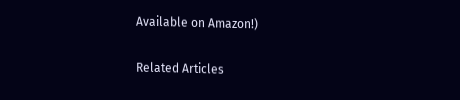Available on Amazon!)

Related Articles